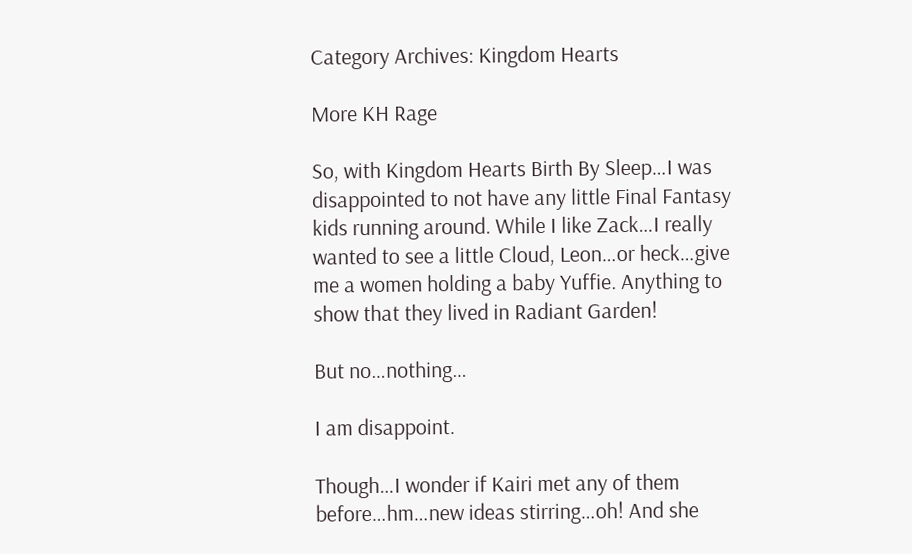Category Archives: Kingdom Hearts

More KH Rage

So, with Kingdom Hearts Birth By Sleep…I was disappointed to not have any little Final Fantasy kids running around. While I like Zack…I really wanted to see a little Cloud, Leon…or heck…give me a women holding a baby Yuffie. Anything to show that they lived in Radiant Garden!

But no…nothing…

I am disappoint.

Though…I wonder if Kairi met any of them before…hm…new ideas stirring…oh! And she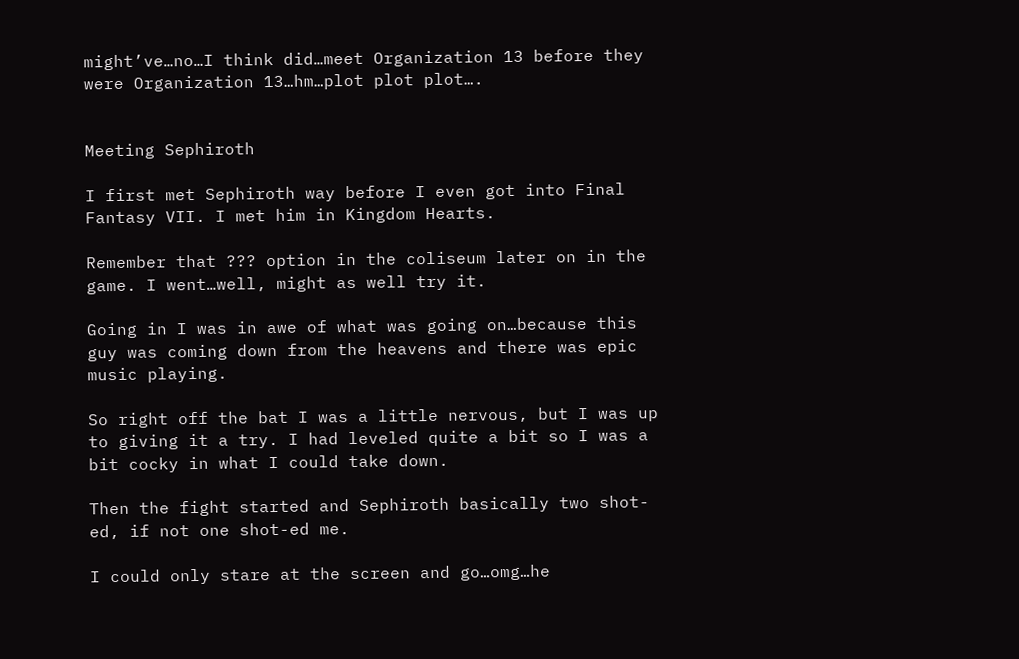might’ve…no…I think did…meet Organization 13 before they were Organization 13…hm…plot plot plot….


Meeting Sephiroth

I first met Sephiroth way before I even got into Final Fantasy VII. I met him in Kingdom Hearts.

Remember that ??? option in the coliseum later on in the game. I went…well, might as well try it.

Going in I was in awe of what was going on…because this guy was coming down from the heavens and there was epic music playing.

So right off the bat I was a little nervous, but I was up to giving it a try. I had leveled quite a bit so I was a bit cocky in what I could take down.

Then the fight started and Sephiroth basically two shot-ed, if not one shot-ed me.

I could only stare at the screen and go…omg…he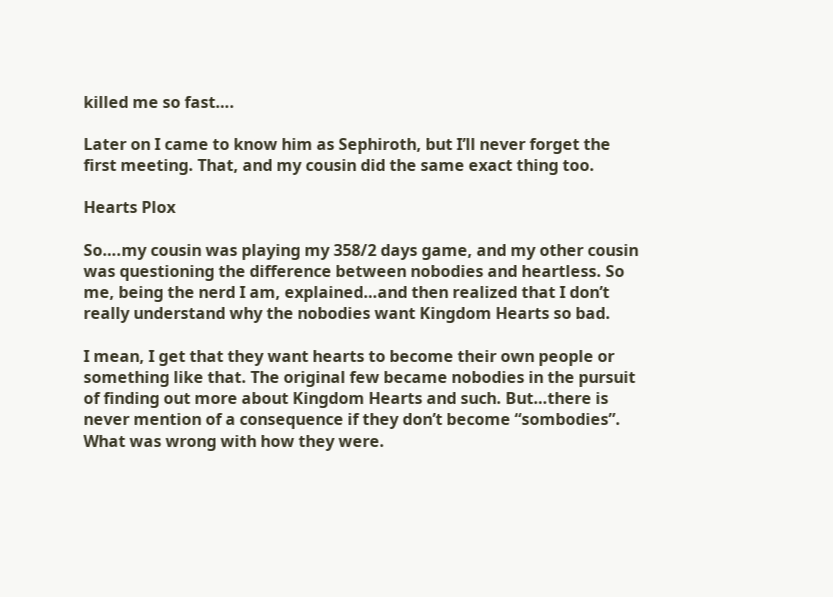killed me so fast….

Later on I came to know him as Sephiroth, but I’ll never forget the first meeting. That, and my cousin did the same exact thing too.

Hearts Plox

So….my cousin was playing my 358/2 days game, and my other cousin was questioning the difference between nobodies and heartless. So me, being the nerd I am, explained…and then realized that I don’t really understand why the nobodies want Kingdom Hearts so bad.

I mean, I get that they want hearts to become their own people or something like that. The original few became nobodies in the pursuit of finding out more about Kingdom Hearts and such. But…there is never mention of a consequence if they don’t become “sombodies”. What was wrong with how they were.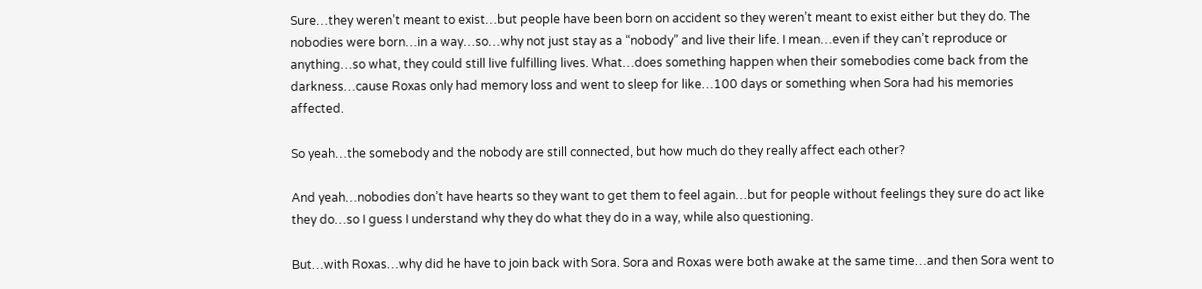Sure…they weren’t meant to exist…but people have been born on accident so they weren’t meant to exist either but they do. The nobodies were born…in a way…so…why not just stay as a “nobody” and live their life. I mean…even if they can’t reproduce or anything…so what, they could still live fulfilling lives. What…does something happen when their somebodies come back from the darkness…cause Roxas only had memory loss and went to sleep for like…100 days or something when Sora had his memories affected.

So yeah…the somebody and the nobody are still connected, but how much do they really affect each other?

And yeah…nobodies don’t have hearts so they want to get them to feel again…but for people without feelings they sure do act like they do…so I guess I understand why they do what they do in a way, while also questioning.

But…with Roxas…why did he have to join back with Sora. Sora and Roxas were both awake at the same time…and then Sora went to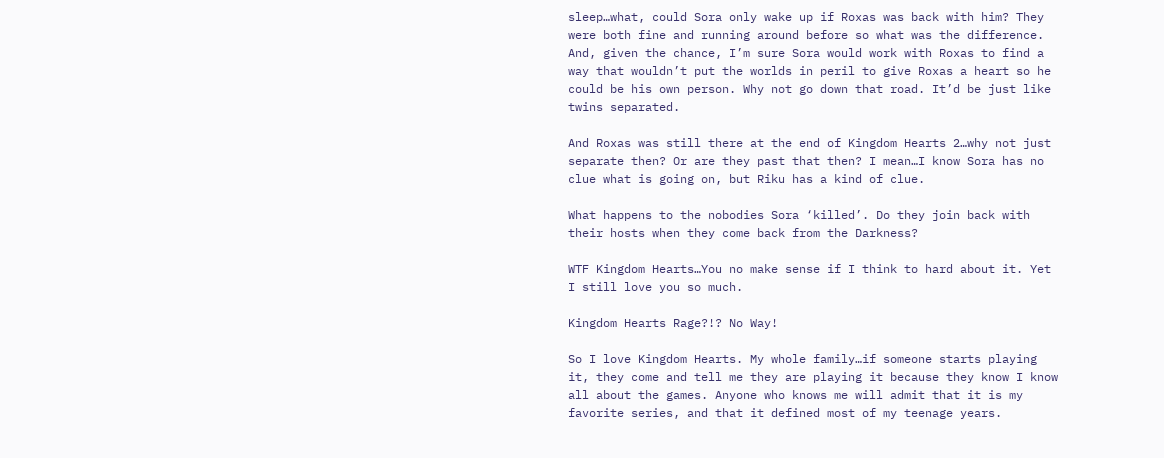sleep…what, could Sora only wake up if Roxas was back with him? They were both fine and running around before so what was the difference. And, given the chance, I’m sure Sora would work with Roxas to find a way that wouldn’t put the worlds in peril to give Roxas a heart so he could be his own person. Why not go down that road. It’d be just like twins separated.

And Roxas was still there at the end of Kingdom Hearts 2…why not just separate then? Or are they past that then? I mean…I know Sora has no clue what is going on, but Riku has a kind of clue.

What happens to the nobodies Sora ‘killed’. Do they join back with their hosts when they come back from the Darkness?

WTF Kingdom Hearts…You no make sense if I think to hard about it. Yet I still love you so much.

Kingdom Hearts Rage?!? No Way!

So I love Kingdom Hearts. My whole family…if someone starts playing it, they come and tell me they are playing it because they know I know all about the games. Anyone who knows me will admit that it is my favorite series, and that it defined most of my teenage years.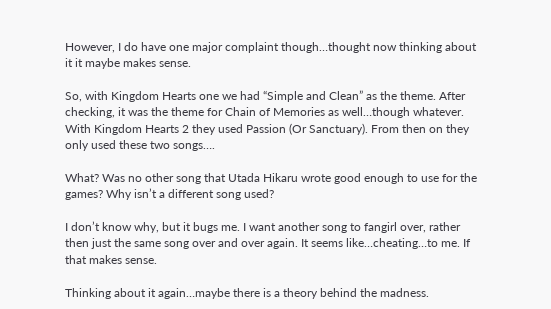However, I do have one major complaint though…thought now thinking about it it maybe makes sense.

So, with Kingdom Hearts one we had “Simple and Clean” as the theme. After checking, it was the theme for Chain of Memories as well…though whatever. With Kingdom Hearts 2 they used Passion (Or Sanctuary). From then on they only used these two songs….

What? Was no other song that Utada Hikaru wrote good enough to use for the games? Why isn’t a different song used?

I don’t know why, but it bugs me. I want another song to fangirl over, rather then just the same song over and over again. It seems like…cheating…to me. If that makes sense.

Thinking about it again…maybe there is a theory behind the madness.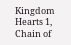Kingdom Hearts 1, Chain of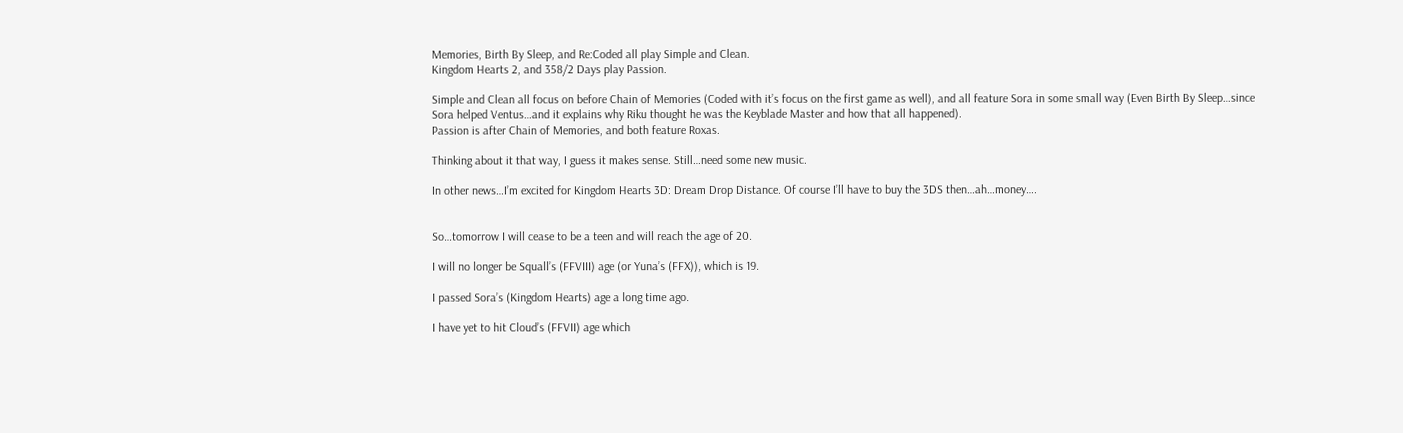Memories, Birth By Sleep, and Re:Coded all play Simple and Clean.
Kingdom Hearts 2, and 358/2 Days play Passion.

Simple and Clean all focus on before Chain of Memories (Coded with it’s focus on the first game as well), and all feature Sora in some small way (Even Birth By Sleep…since Sora helped Ventus…and it explains why Riku thought he was the Keyblade Master and how that all happened).
Passion is after Chain of Memories, and both feature Roxas.

Thinking about it that way, I guess it makes sense. Still…need some new music.

In other news…I’m excited for Kingdom Hearts 3D: Dream Drop Distance. Of course I’ll have to buy the 3DS then…ah…money….


So…tomorrow I will cease to be a teen and will reach the age of 20.

I will no longer be Squall’s (FFVIII) age (or Yuna’s (FFX)), which is 19.

I passed Sora’s (Kingdom Hearts) age a long time ago.

I have yet to hit Cloud’s (FFVII) age which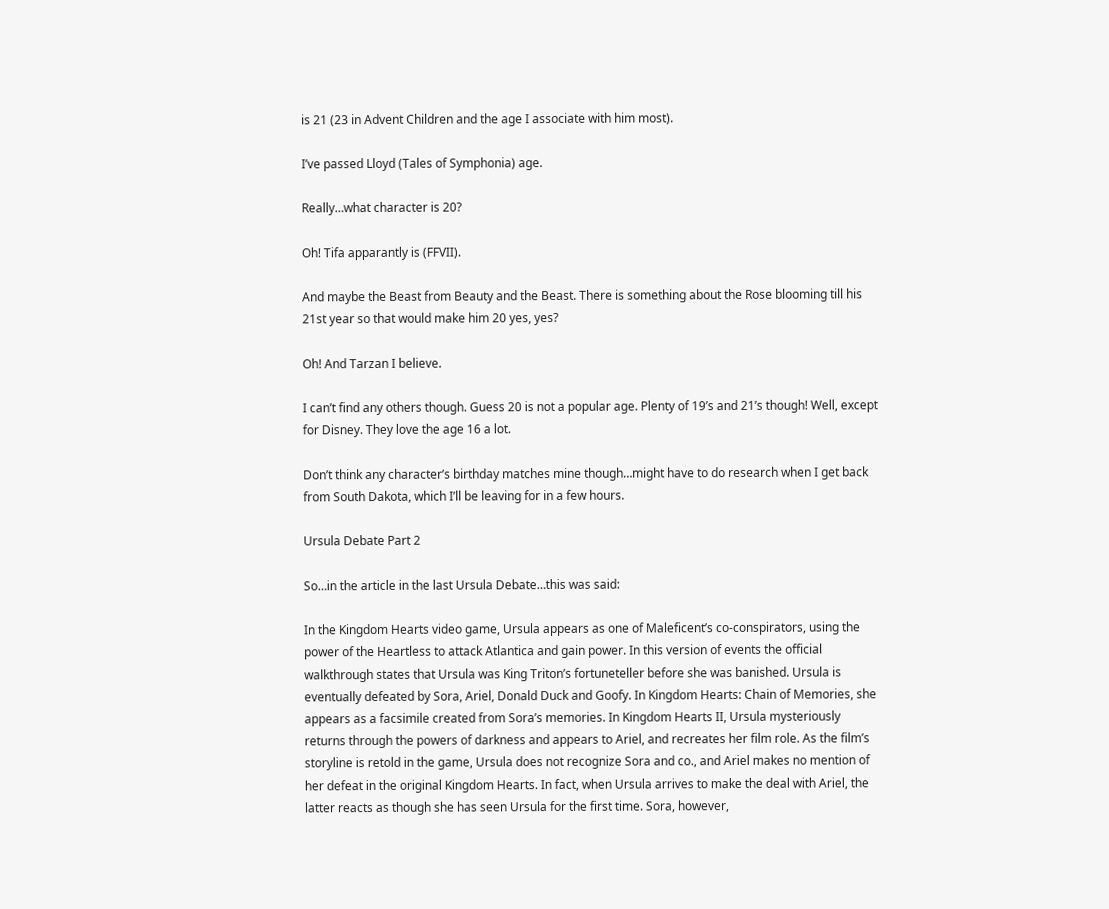is 21 (23 in Advent Children and the age I associate with him most).

I’ve passed Lloyd (Tales of Symphonia) age.

Really…what character is 20?

Oh! Tifa apparantly is (FFVII).

And maybe the Beast from Beauty and the Beast. There is something about the Rose blooming till his 21st year so that would make him 20 yes, yes?

Oh! And Tarzan I believe.

I can’t find any others though. Guess 20 is not a popular age. Plenty of 19’s and 21’s though! Well, except for Disney. They love the age 16 a lot.

Don’t think any character’s birthday matches mine though…might have to do research when I get back from South Dakota, which I’ll be leaving for in a few hours.

Ursula Debate Part 2

So…in the article in the last Ursula Debate…this was said:

In the Kingdom Hearts video game, Ursula appears as one of Maleficent’s co-conspirators, using the power of the Heartless to attack Atlantica and gain power. In this version of events the official walkthrough states that Ursula was King Triton’s fortuneteller before she was banished. Ursula is eventually defeated by Sora, Ariel, Donald Duck and Goofy. In Kingdom Hearts: Chain of Memories, she appears as a facsimile created from Sora’s memories. In Kingdom Hearts II, Ursula mysteriously returns through the powers of darkness and appears to Ariel, and recreates her film role. As the film’s storyline is retold in the game, Ursula does not recognize Sora and co., and Ariel makes no mention of her defeat in the original Kingdom Hearts. In fact, when Ursula arrives to make the deal with Ariel, the latter reacts as though she has seen Ursula for the first time. Sora, however,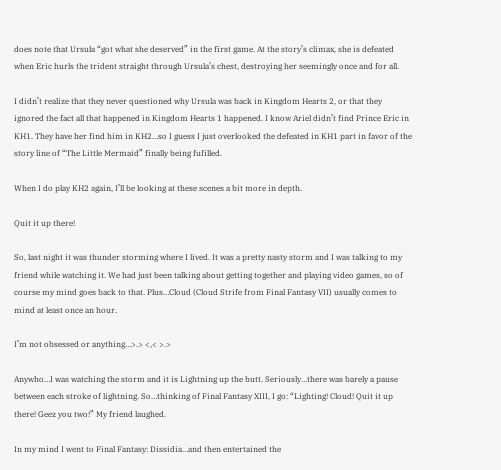does note that Ursula “got what she deserved” in the first game. At the story’s climax, she is defeated when Eric hurls the trident straight through Ursula’s chest, destroying her seemingly once and for all.

I didn’t realize that they never questioned why Ursula was back in Kingdom Hearts 2, or that they ignored the fact all that happened in Kingdom Hearts 1 happened. I know Ariel didn’t find Prince Eric in KH1. They have her find him in KH2…so I guess I just overlooked the defeated in KH1 part in favor of the story line of “The Little Mermaid” finally being fufilled.

When I do play KH2 again, I’ll be looking at these scenes a bit more in depth.

Quit it up there!

So, last night it was thunder storming where I lived. It was a pretty nasty storm and I was talking to my friend while watching it. We had just been talking about getting together and playing video games, so of course my mind goes back to that. Plus…Cloud (Cloud Strife from Final Fantasy VII) usually comes to mind at least once an hour.

I’m not obsessed or anything…>.> <,< >.>

Anywho…I was watching the storm and it is Lightning up the butt. Seriously…there was barely a pause between each stroke of lightning. So…thinking of Final Fantasy XIII, I go: “Lighting! Cloud! Quit it up there! Geez you two!” My friend laughed.

In my mind I went to Final Fantasy: Dissidia…and then entertained the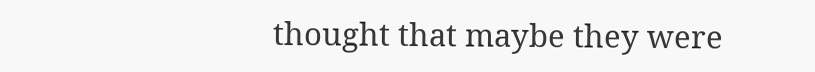thought that maybe they were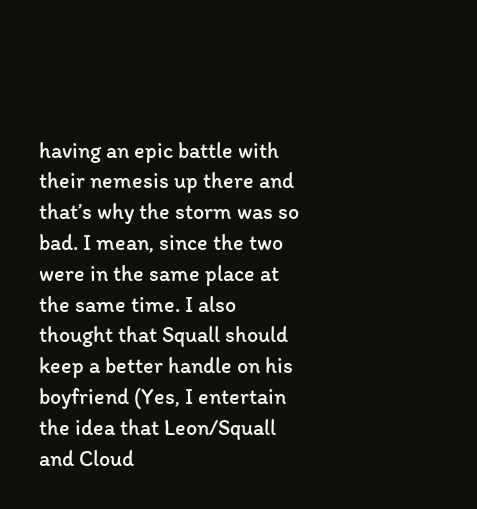having an epic battle with their nemesis up there and that’s why the storm was so bad. I mean, since the two were in the same place at the same time. I also thought that Squall should keep a better handle on his boyfriend (Yes, I entertain the idea that Leon/Squall and Cloud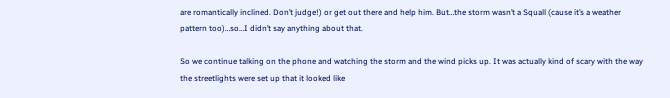are romantically inclined. Don’t judge!) or get out there and help him. But…the storm wasn’t a Squall (cause it’s a weather pattern too)…so…I didn’t say anything about that.

So we continue talking on the phone and watching the storm and the wind picks up. It was actually kind of scary with the way the streetlights were set up that it looked like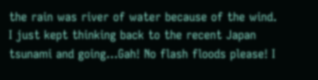the rain was river of water because of the wind. I just kept thinking back to the recent Japan tsunami and going…Gah! No flash floods please! I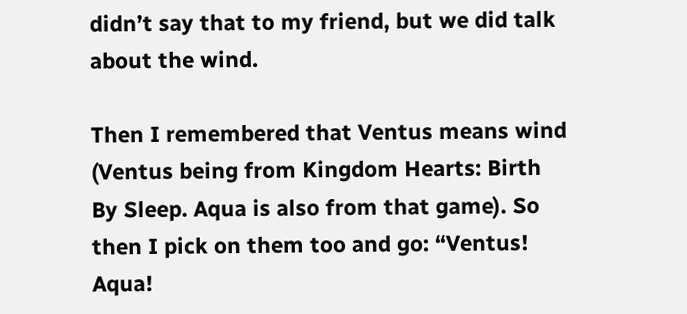didn’t say that to my friend, but we did talk about the wind.

Then I remembered that Ventus means wind (Ventus being from Kingdom Hearts: Birth By Sleep. Aqua is also from that game). So then I pick on them too and go: “Ventus! Aqua!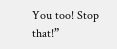You too! Stop that!”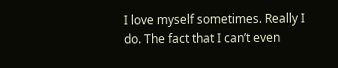I love myself sometimes. Really I do. The fact that I can’t even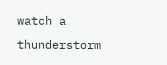watch a thunderstorm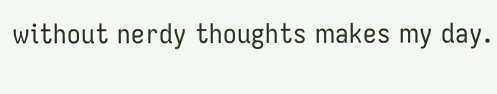without nerdy thoughts makes my day.